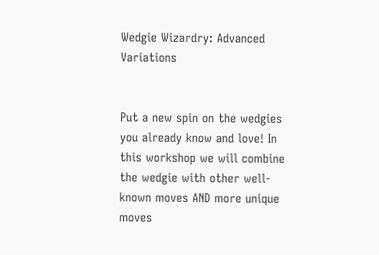Wedgie Wizardry: Advanced Variations


Put a new spin on the wedgies you already know and love! In this workshop we will combine the wedgie with other well-known moves AND more unique moves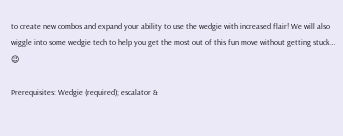to create new combos and expand your ability to use the wedgie with increased flair! We will also wiggle into some wedgie tech to help you get the most out of this fun move without getting stuck… 😉

Prerequisites: Wedgie (required); escalator &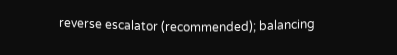reverse escalator (recommended); balancing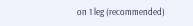on 1 leg (recommended)